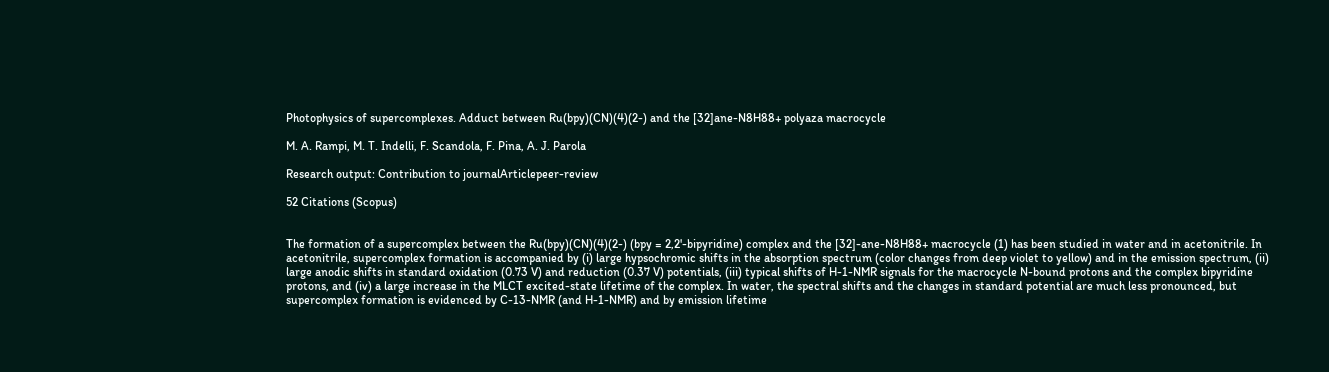Photophysics of supercomplexes. Adduct between Ru(bpy)(CN)(4)(2-) and the [32]ane-N8H88+ polyaza macrocycle

M. A. Rampi, M. T. Indelli, F. Scandola, F. Pina, A. J. Parola

Research output: Contribution to journalArticlepeer-review

52 Citations (Scopus)


The formation of a supercomplex between the Ru(bpy)(CN)(4)(2-) (bpy = 2,2'-bipyridine) complex and the [32]-ane-N8H88+ macrocycle (1) has been studied in water and in acetonitrile. In acetonitrile, supercomplex formation is accompanied by (i) large hypsochromic shifts in the absorption spectrum (color changes from deep violet to yellow) and in the emission spectrum, (ii) large anodic shifts in standard oxidation (0.73 V) and reduction (0.37 V) potentials, (iii) typical shifts of H-1-NMR signals for the macrocycle N-bound protons and the complex bipyridine protons, and (iv) a large increase in the MLCT excited-state lifetime of the complex. In water, the spectral shifts and the changes in standard potential are much less pronounced, but supercomplex formation is evidenced by C-13-NMR (and H-1-NMR) and by emission lifetime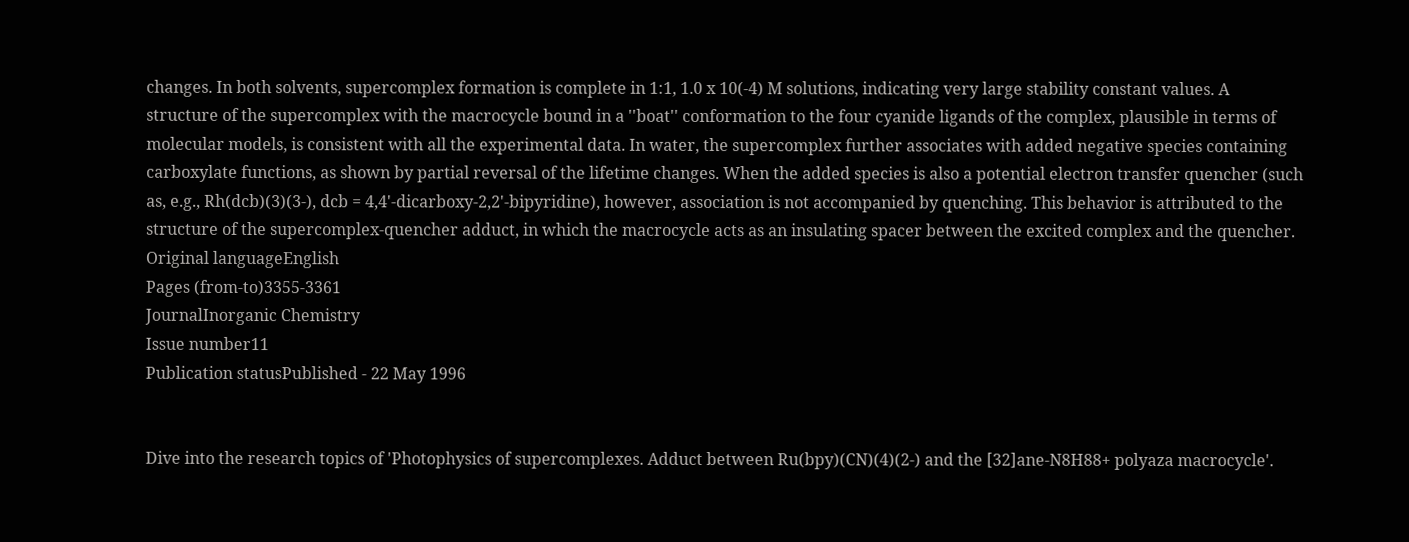changes. In both solvents, supercomplex formation is complete in 1:1, 1.0 x 10(-4) M solutions, indicating very large stability constant values. A structure of the supercomplex with the macrocycle bound in a ''boat'' conformation to the four cyanide ligands of the complex, plausible in terms of molecular models, is consistent with all the experimental data. In water, the supercomplex further associates with added negative species containing carboxylate functions, as shown by partial reversal of the lifetime changes. When the added species is also a potential electron transfer quencher (such as, e.g., Rh(dcb)(3)(3-), dcb = 4,4'-dicarboxy-2,2'-bipyridine), however, association is not accompanied by quenching. This behavior is attributed to the structure of the supercomplex-quencher adduct, in which the macrocycle acts as an insulating spacer between the excited complex and the quencher.
Original languageEnglish
Pages (from-to)3355-3361
JournalInorganic Chemistry
Issue number11
Publication statusPublished - 22 May 1996


Dive into the research topics of 'Photophysics of supercomplexes. Adduct between Ru(bpy)(CN)(4)(2-) and the [32]ane-N8H88+ polyaza macrocycle'.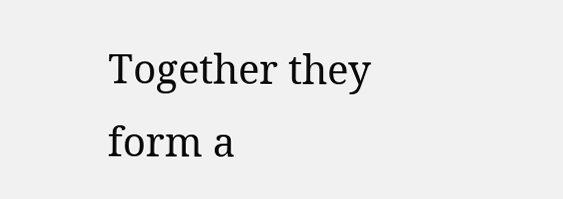Together they form a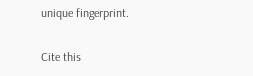unique fingerprint.

Cite this